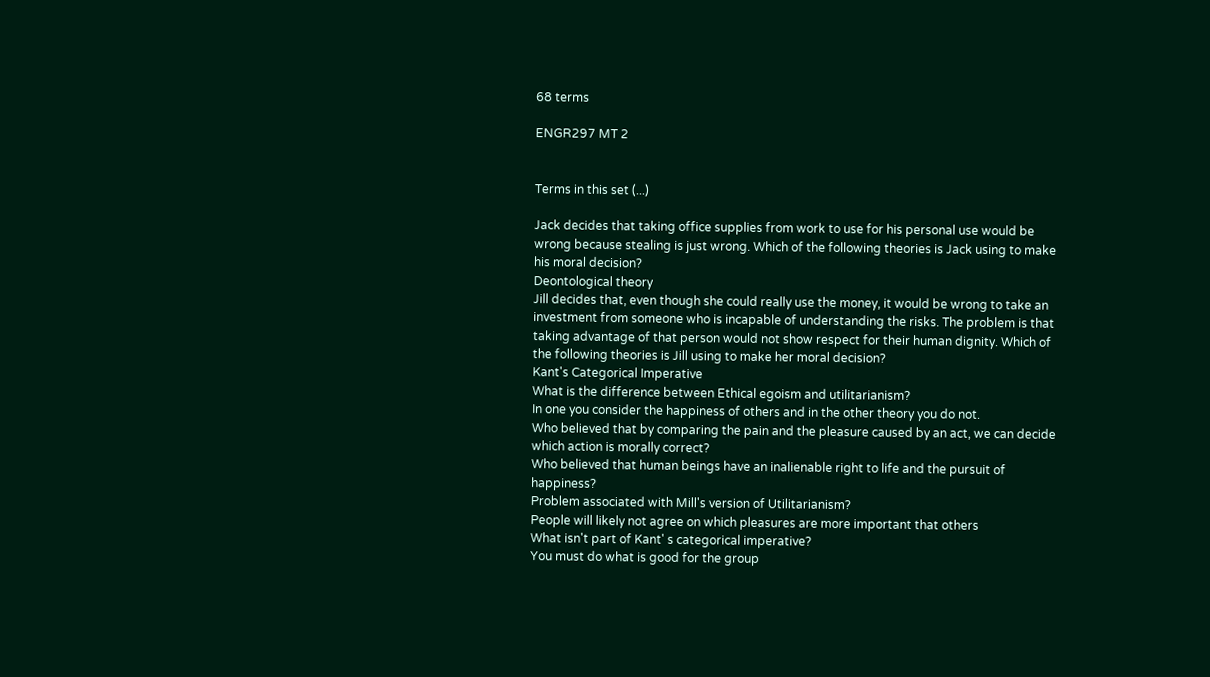68 terms

ENGR297 MT 2


Terms in this set (...)

Jack decides that taking office supplies from work to use for his personal use would be wrong because stealing is just wrong. Which of the following theories is Jack using to make his moral decision?
Deontological theory
Jill decides that, even though she could really use the money, it would be wrong to take an investment from someone who is incapable of understanding the risks. The problem is that taking advantage of that person would not show respect for their human dignity. Which of the following theories is Jill using to make her moral decision?
Kant's Categorical Imperative
What is the difference between Ethical egoism and utilitarianism?
In one you consider the happiness of others and in the other theory you do not.
Who believed that by comparing the pain and the pleasure caused by an act, we can decide which action is morally correct?
Who believed that human beings have an inalienable right to life and the pursuit of happiness?
Problem associated with Mill's version of Utilitarianism?
People will likely not agree on which pleasures are more important that others
What isn't part of Kant' s categorical imperative?
You must do what is good for the group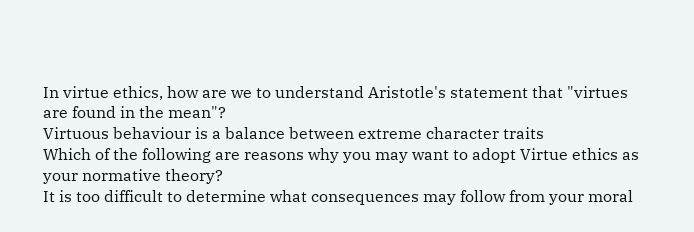In virtue ethics, how are we to understand Aristotle's statement that "virtues are found in the mean"?
Virtuous behaviour is a balance between extreme character traits
Which of the following are reasons why you may want to adopt Virtue ethics as your normative theory?
It is too difficult to determine what consequences may follow from your moral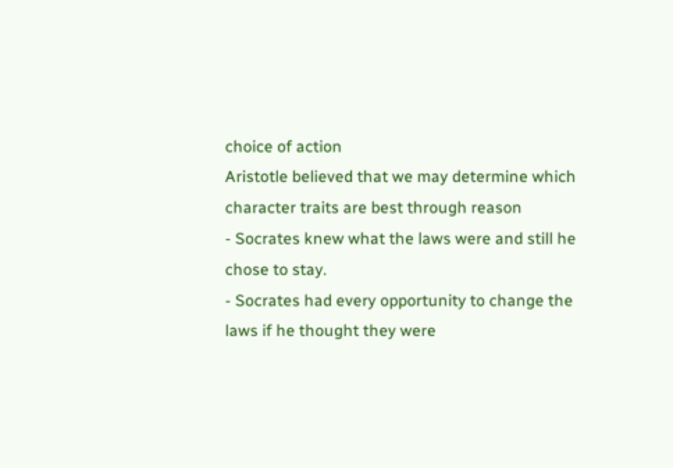choice of action
Aristotle believed that we may determine which character traits are best through reason
- Socrates knew what the laws were and still he chose to stay.
- Socrates had every opportunity to change the laws if he thought they were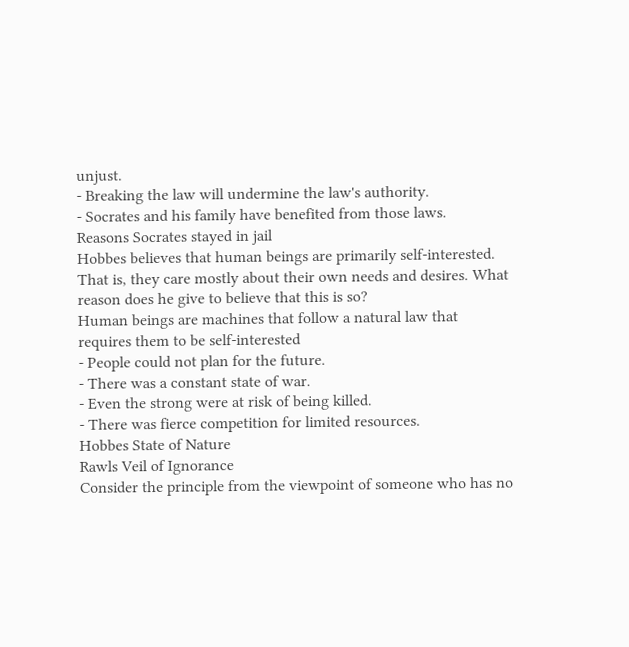unjust.
- Breaking the law will undermine the law's authority.
- Socrates and his family have benefited from those laws.
Reasons Socrates stayed in jail
Hobbes believes that human beings are primarily self-interested. That is, they care mostly about their own needs and desires. What reason does he give to believe that this is so?
Human beings are machines that follow a natural law that requires them to be self-interested
- People could not plan for the future.
- There was a constant state of war.
- Even the strong were at risk of being killed.
- There was fierce competition for limited resources.
Hobbes State of Nature
Rawls Veil of Ignorance
Consider the principle from the viewpoint of someone who has no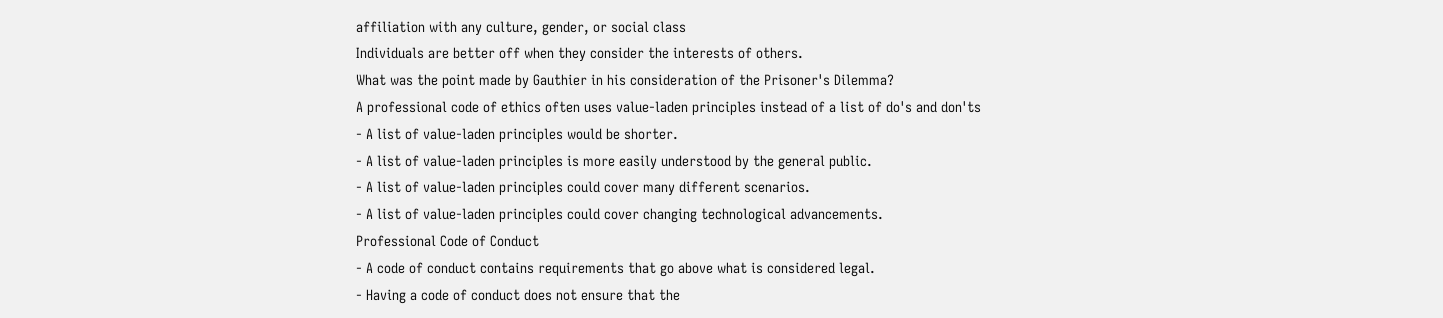affiliation with any culture, gender, or social class
Individuals are better off when they consider the interests of others.
What was the point made by Gauthier in his consideration of the Prisoner's Dilemma?
A professional code of ethics often uses value-laden principles instead of a list of do's and don'ts
- A list of value-laden principles would be shorter.
- A list of value-laden principles is more easily understood by the general public.
- A list of value-laden principles could cover many different scenarios.
- A list of value-laden principles could cover changing technological advancements.
Professional Code of Conduct
- A code of conduct contains requirements that go above what is considered legal.
- Having a code of conduct does not ensure that the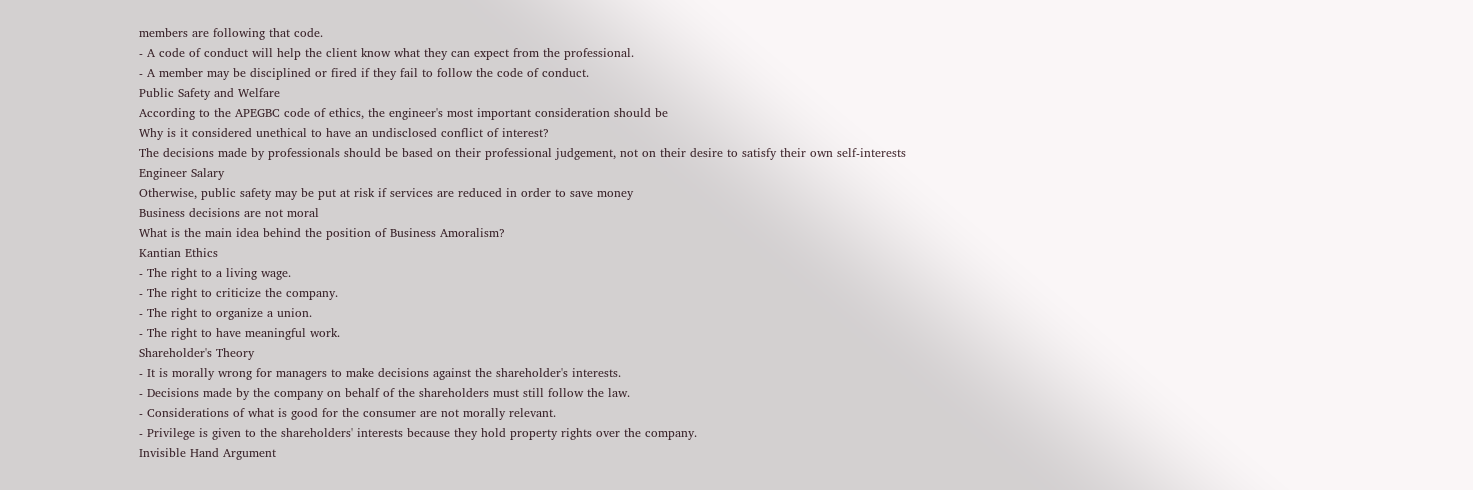members are following that code.
- A code of conduct will help the client know what they can expect from the professional.
- A member may be disciplined or fired if they fail to follow the code of conduct.
Public Safety and Welfare
According to the APEGBC code of ethics, the engineer's most important consideration should be
Why is it considered unethical to have an undisclosed conflict of interest?
The decisions made by professionals should be based on their professional judgement, not on their desire to satisfy their own self-interests
Engineer Salary
Otherwise, public safety may be put at risk if services are reduced in order to save money
Business decisions are not moral
What is the main idea behind the position of Business Amoralism?
Kantian Ethics
- The right to a living wage.
- The right to criticize the company.
- The right to organize a union.
- The right to have meaningful work.
Shareholder's Theory
- It is morally wrong for managers to make decisions against the shareholder's interests.
- Decisions made by the company on behalf of the shareholders must still follow the law.
- Considerations of what is good for the consumer are not morally relevant.
- Privilege is given to the shareholders' interests because they hold property rights over the company.
Invisible Hand Argument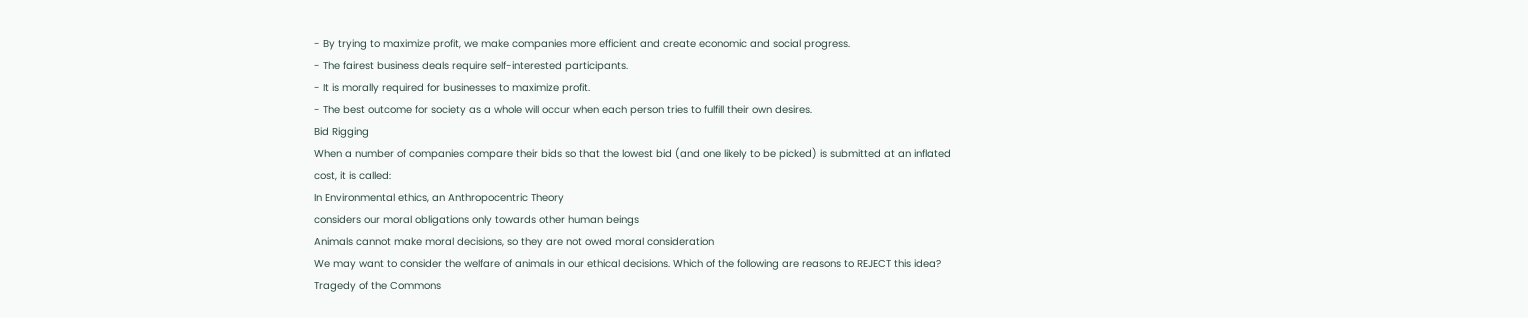- By trying to maximize profit, we make companies more efficient and create economic and social progress.
- The fairest business deals require self-interested participants.
- It is morally required for businesses to maximize profit.
- The best outcome for society as a whole will occur when each person tries to fulfill their own desires.
Bid Rigging
When a number of companies compare their bids so that the lowest bid (and one likely to be picked) is submitted at an inflated cost, it is called:
In Environmental ethics, an Anthropocentric Theory
considers our moral obligations only towards other human beings
Animals cannot make moral decisions, so they are not owed moral consideration
We may want to consider the welfare of animals in our ethical decisions. Which of the following are reasons to REJECT this idea?
Tragedy of the Commons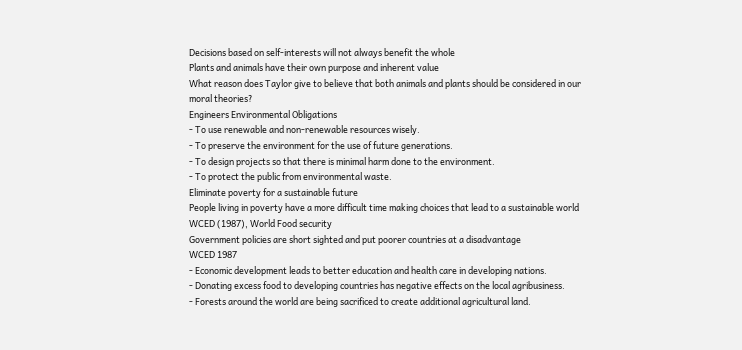Decisions based on self-interests will not always benefit the whole
Plants and animals have their own purpose and inherent value
What reason does Taylor give to believe that both animals and plants should be considered in our moral theories?
Engineers Environmental Obligations
- To use renewable and non-renewable resources wisely.
- To preserve the environment for the use of future generations.
- To design projects so that there is minimal harm done to the environment.
- To protect the public from environmental waste.
Eliminate poverty for a sustainable future
People living in poverty have a more difficult time making choices that lead to a sustainable world
WCED (1987), World Food security
Government policies are short sighted and put poorer countries at a disadvantage
WCED 1987
- Economic development leads to better education and health care in developing nations.
- Donating excess food to developing countries has negative effects on the local agribusiness.
- Forests around the world are being sacrificed to create additional agricultural land.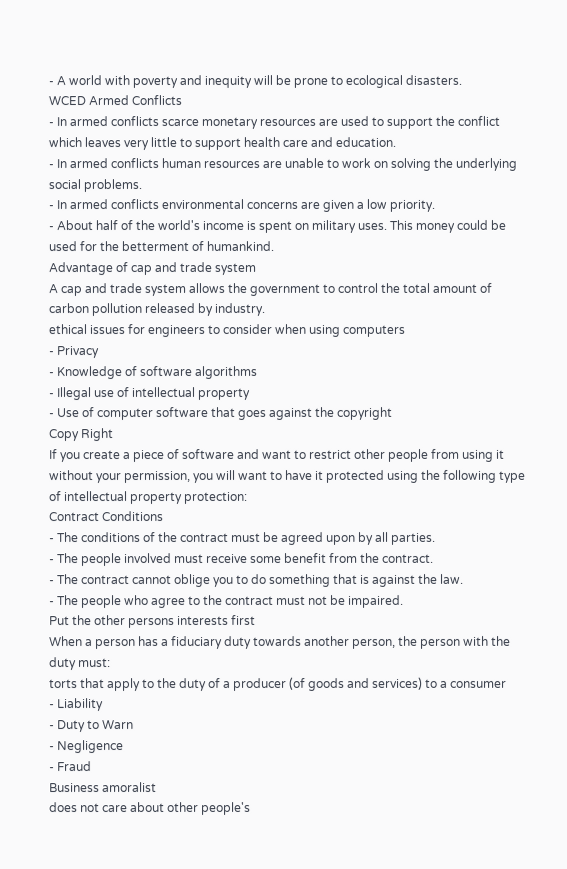- A world with poverty and inequity will be prone to ecological disasters.
WCED Armed Conflicts
- In armed conflicts scarce monetary resources are used to support the conflict which leaves very little to support health care and education.
- In armed conflicts human resources are unable to work on solving the underlying social problems.
- In armed conflicts environmental concerns are given a low priority.
- About half of the world's income is spent on military uses. This money could be used for the betterment of humankind.
Advantage of cap and trade system
A cap and trade system allows the government to control the total amount of carbon pollution released by industry.
ethical issues for engineers to consider when using computers
- Privacy
- Knowledge of software algorithms
- Illegal use of intellectual property
- Use of computer software that goes against the copyright
Copy Right
If you create a piece of software and want to restrict other people from using it without your permission, you will want to have it protected using the following type of intellectual property protection:
Contract Conditions
- The conditions of the contract must be agreed upon by all parties.
- The people involved must receive some benefit from the contract.
- The contract cannot oblige you to do something that is against the law.
- The people who agree to the contract must not be impaired.
Put the other persons interests first
When a person has a fiduciary duty towards another person, the person with the duty must:
torts that apply to the duty of a producer (of goods and services) to a consumer
- Liability
- Duty to Warn
- Negligence
- Fraud
Business amoralist
does not care about other people's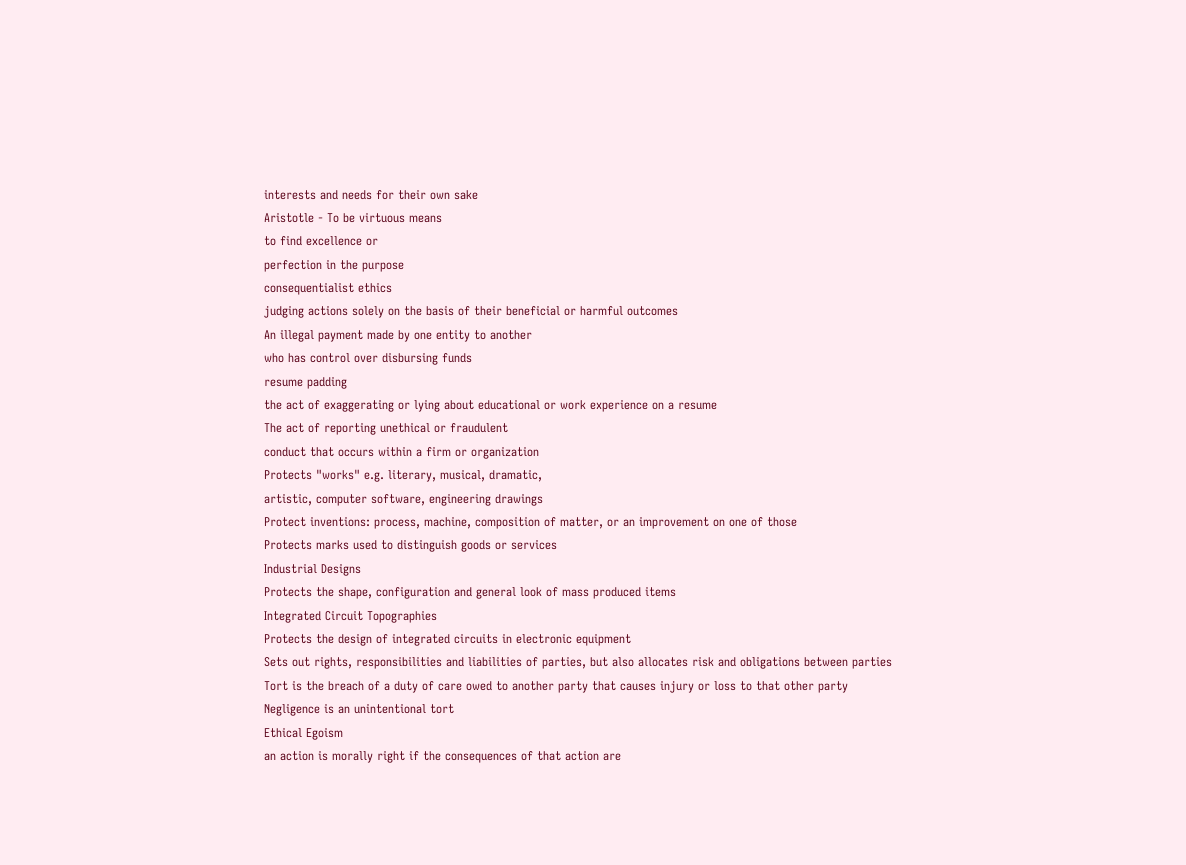interests and needs for their own sake
Aristotle - To be virtuous means
to find excellence or
perfection in the purpose
consequentialist ethics
judging actions solely on the basis of their beneficial or harmful outcomes
An illegal payment made by one entity to another
who has control over disbursing funds
resume padding
the act of exaggerating or lying about educational or work experience on a resume
The act of reporting unethical or fraudulent
conduct that occurs within a firm or organization
Protects "works" e.g. literary, musical, dramatic,
artistic, computer software, engineering drawings
Protect inventions: process, machine, composition of matter, or an improvement on one of those
Protects marks used to distinguish goods or services
Industrial Designs
Protects the shape, configuration and general look of mass produced items
Integrated Circuit Topographies
Protects the design of integrated circuits in electronic equipment
Sets out rights, responsibilities and liabilities of parties, but also allocates risk and obligations between parties
Tort is the breach of a duty of care owed to another party that causes injury or loss to that other party
Negligence is an unintentional tort
Ethical Egoism
an action is morally right if the consequences of that action are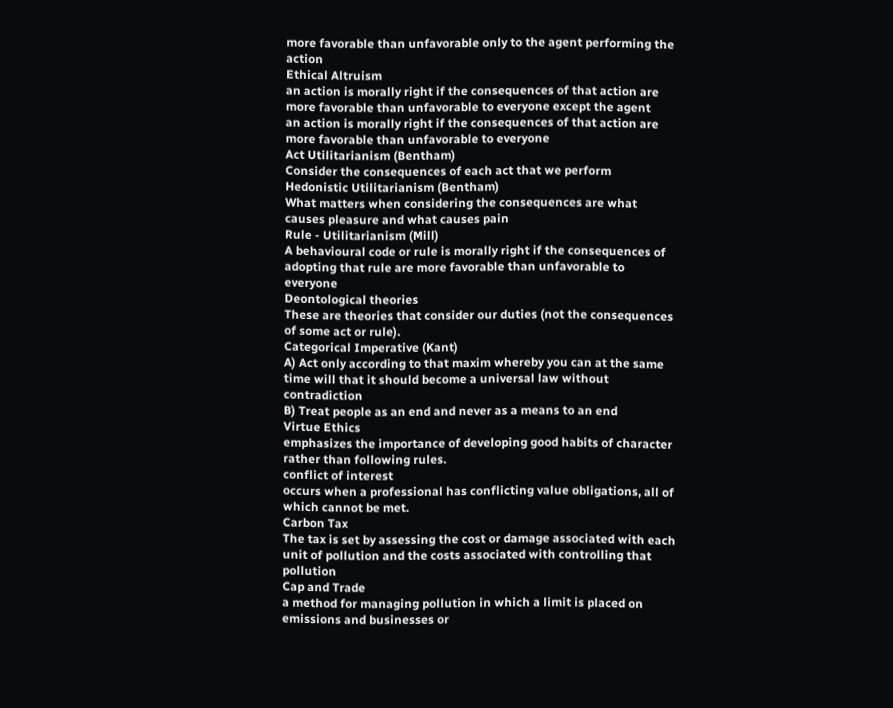more favorable than unfavorable only to the agent performing the action
Ethical Altruism
an action is morally right if the consequences of that action are more favorable than unfavorable to everyone except the agent
an action is morally right if the consequences of that action are more favorable than unfavorable to everyone
Act Utilitarianism (Bentham)
Consider the consequences of each act that we perform
Hedonistic Utilitarianism (Bentham)
What matters when considering the consequences are what causes pleasure and what causes pain
Rule - Utilitarianism (Mill)
A behavioural code or rule is morally right if the consequences of adopting that rule are more favorable than unfavorable to everyone
Deontological theories
These are theories that consider our duties (not the consequences of some act or rule).
Categorical Imperative (Kant)
A) Act only according to that maxim whereby you can at the same time will that it should become a universal law without contradiction
B) Treat people as an end and never as a means to an end
Virtue Ethics
emphasizes the importance of developing good habits of character rather than following rules.
conflict of interest
occurs when a professional has conflicting value obligations, all of which cannot be met.
Carbon Tax
The tax is set by assessing the cost or damage associated with each unit of pollution and the costs associated with controlling that pollution
Cap and Trade
a method for managing pollution in which a limit is placed on emissions and businesses or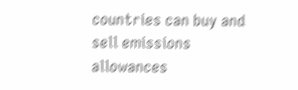countries can buy and sell emissions allowances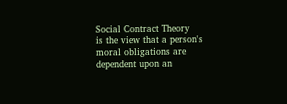Social Contract Theory
is the view that a person's moral obligations are dependent upon an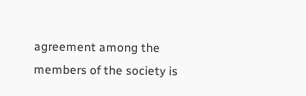agreement among the members of the society is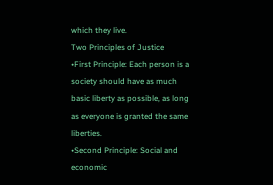which they live.
Two Principles of Justice
•First Principle: Each person is a society should have as much basic liberty as possible, as long as everyone is granted the same liberties.
•Second Principle: Social and economic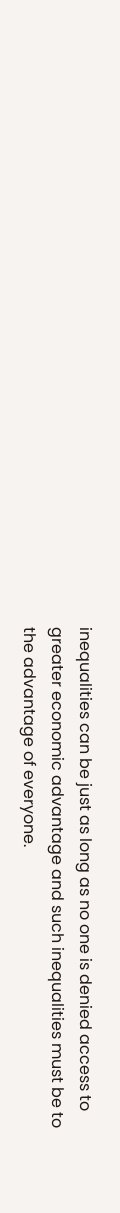inequalities can be just as long as no one is denied access to greater economic advantage and such inequalities must be to the advantage of everyone.